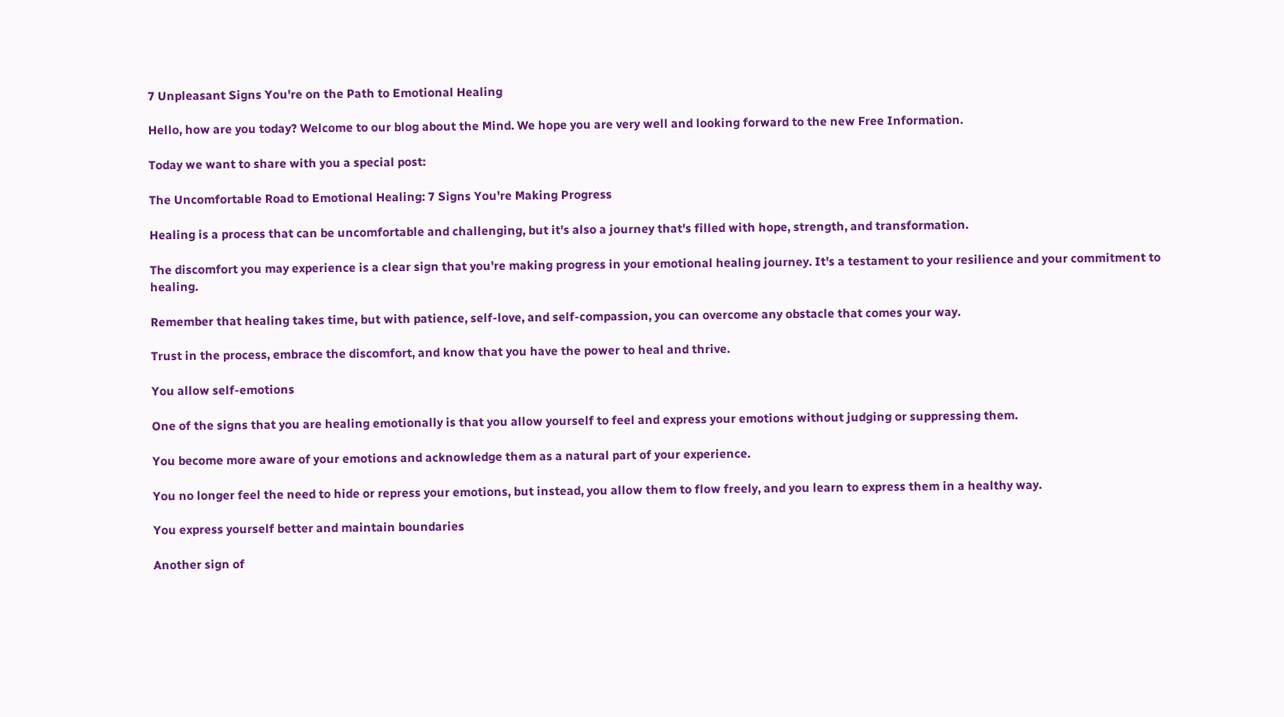7 Unpleasant Signs You're on the Path to Emotional Healing

Hello, how are you today? Welcome to our blog about the Mind. We hope you are very well and looking forward to the new Free Information.

Today we want to share with you a special post:

The Uncomfortable Road to Emotional Healing: 7 Signs You're Making Progress

Healing is a process that can be uncomfortable and challenging, but it's also a journey that's filled with hope, strength, and transformation.

The discomfort you may experience is a clear sign that you're making progress in your emotional healing journey. It's a testament to your resilience and your commitment to healing.

Remember that healing takes time, but with patience, self-love, and self-compassion, you can overcome any obstacle that comes your way.

Trust in the process, embrace the discomfort, and know that you have the power to heal and thrive.

You allow self-emotions

One of the signs that you are healing emotionally is that you allow yourself to feel and express your emotions without judging or suppressing them.

You become more aware of your emotions and acknowledge them as a natural part of your experience.

You no longer feel the need to hide or repress your emotions, but instead, you allow them to flow freely, and you learn to express them in a healthy way.

You express yourself better and maintain boundaries

Another sign of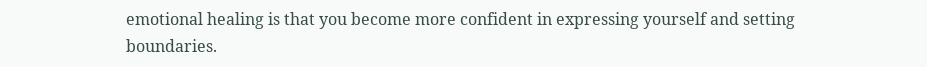emotional healing is that you become more confident in expressing yourself and setting boundaries.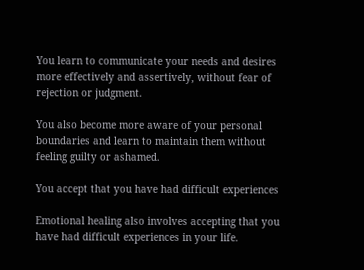You learn to communicate your needs and desires more effectively and assertively, without fear of rejection or judgment.

You also become more aware of your personal boundaries and learn to maintain them without feeling guilty or ashamed.

You accept that you have had difficult experiences

Emotional healing also involves accepting that you have had difficult experiences in your life.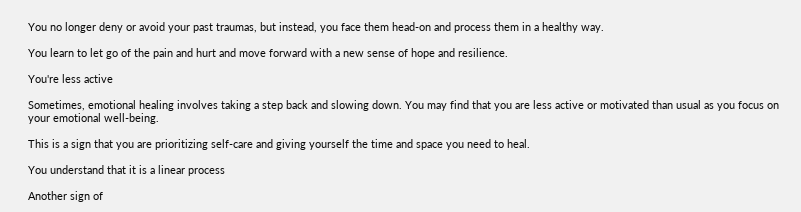You no longer deny or avoid your past traumas, but instead, you face them head-on and process them in a healthy way.

You learn to let go of the pain and hurt and move forward with a new sense of hope and resilience.

You're less active

Sometimes, emotional healing involves taking a step back and slowing down. You may find that you are less active or motivated than usual as you focus on your emotional well-being.

This is a sign that you are prioritizing self-care and giving yourself the time and space you need to heal.

You understand that it is a linear process

Another sign of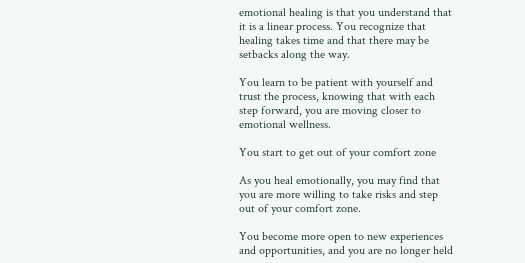emotional healing is that you understand that it is a linear process. You recognize that healing takes time and that there may be setbacks along the way.

You learn to be patient with yourself and trust the process, knowing that with each step forward, you are moving closer to emotional wellness.

You start to get out of your comfort zone

As you heal emotionally, you may find that you are more willing to take risks and step out of your comfort zone.

You become more open to new experiences and opportunities, and you are no longer held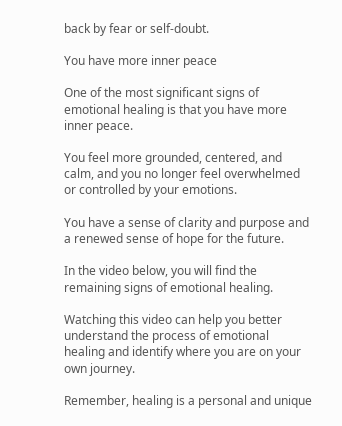back by fear or self-doubt.

You have more inner peace

One of the most significant signs of emotional healing is that you have more inner peace.

You feel more grounded, centered, and calm, and you no longer feel overwhelmed or controlled by your emotions.

You have a sense of clarity and purpose and a renewed sense of hope for the future.

In the video below, you will find the remaining signs of emotional healing.

Watching this video can help you better understand the process of emotional healing and identify where you are on your own journey.

Remember, healing is a personal and unique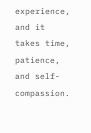experience, and it takes time, patience, and self-compassion.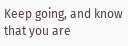Keep going, and know that you are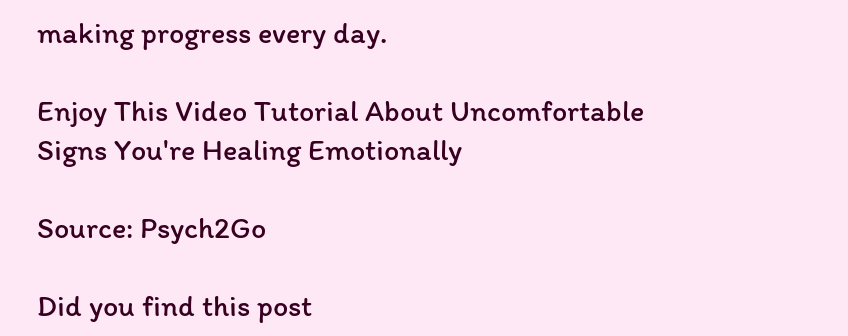making progress every day.

Enjoy This Video Tutorial About Uncomfortable Signs You're Healing Emotionally

Source: Psych2Go

Did you find this post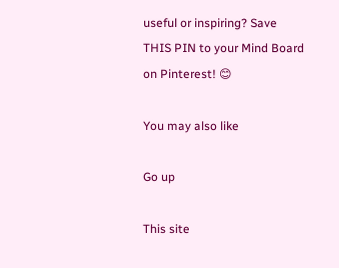useful or inspiring? Save THIS PIN to your Mind Board on Pinterest! 😊

You may also like

Go up

This site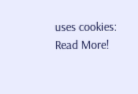uses cookies: Read More!